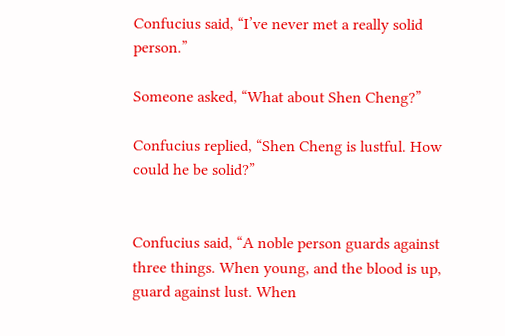Confucius said, “I’ve never met a really solid person.”

Someone asked, “What about Shen Cheng?”

Confucius replied, “Shen Cheng is lustful. How could he be solid?”


Confucius said, “A noble person guards against three things. When young, and the blood is up, guard against lust. When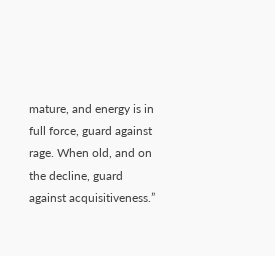mature, and energy is in full force, guard against rage. When old, and on the decline, guard against acquisitiveness.”